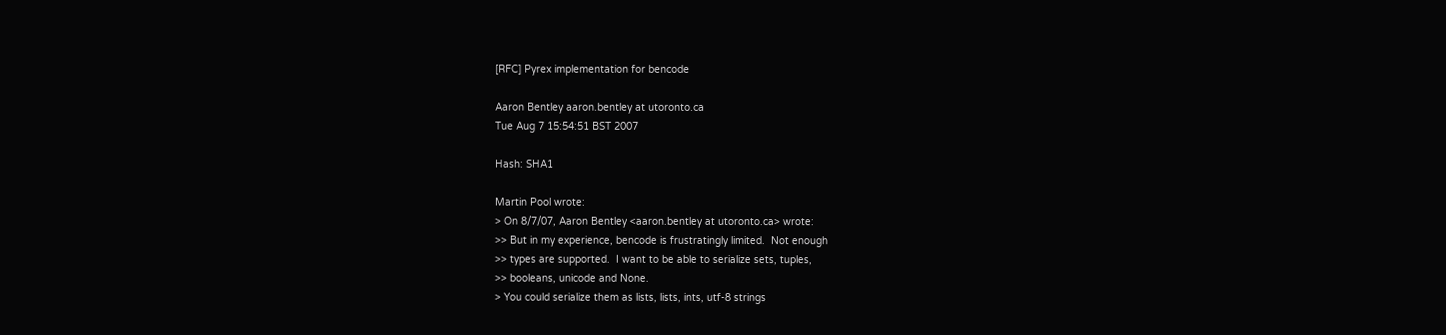[RFC] Pyrex implementation for bencode

Aaron Bentley aaron.bentley at utoronto.ca
Tue Aug 7 15:54:51 BST 2007

Hash: SHA1

Martin Pool wrote:
> On 8/7/07, Aaron Bentley <aaron.bentley at utoronto.ca> wrote:
>> But in my experience, bencode is frustratingly limited.  Not enough
>> types are supported.  I want to be able to serialize sets, tuples,
>> booleans, unicode and None.
> You could serialize them as lists, lists, ints, utf-8 strings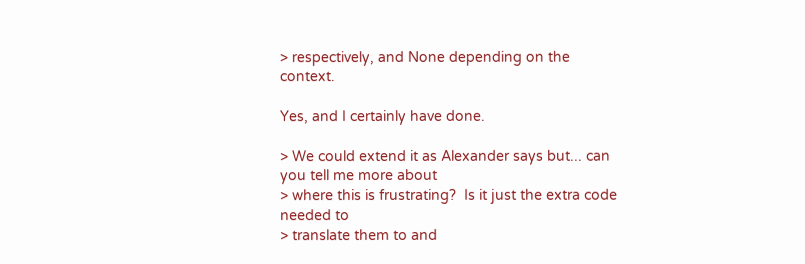> respectively, and None depending on the context.

Yes, and I certainly have done.

> We could extend it as Alexander says but... can you tell me more about
> where this is frustrating?  Is it just the extra code needed to
> translate them to and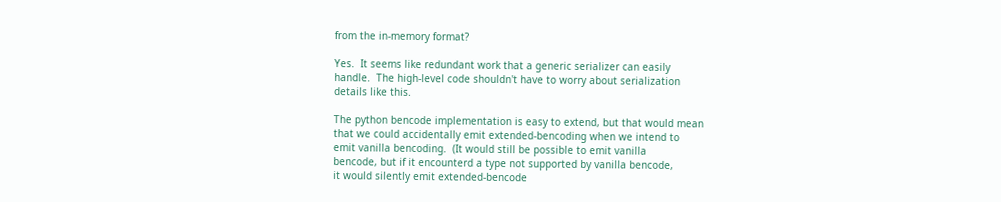from the in-memory format?

Yes.  It seems like redundant work that a generic serializer can easily
handle.  The high-level code shouldn't have to worry about serialization
details like this.

The python bencode implementation is easy to extend, but that would mean
that we could accidentally emit extended-bencoding when we intend to
emit vanilla bencoding.  (It would still be possible to emit vanilla
bencode, but if it encounterd a type not supported by vanilla bencode,
it would silently emit extended-bencode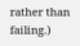rather than failing.)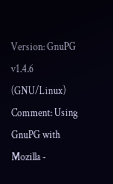Version: GnuPG v1.4.6 (GNU/Linux)
Comment: Using GnuPG with Mozilla -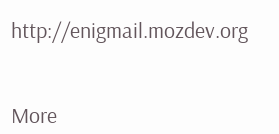http://enigmail.mozdev.org


More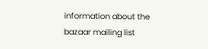information about the bazaar mailing list